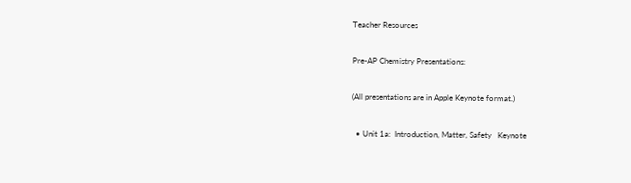Teacher Resources

Pre-AP Chemistry Presentations:

(All presentations are in Apple Keynote format.)

  • Unit 1a:  Introduction, Matter, Safety   Keynote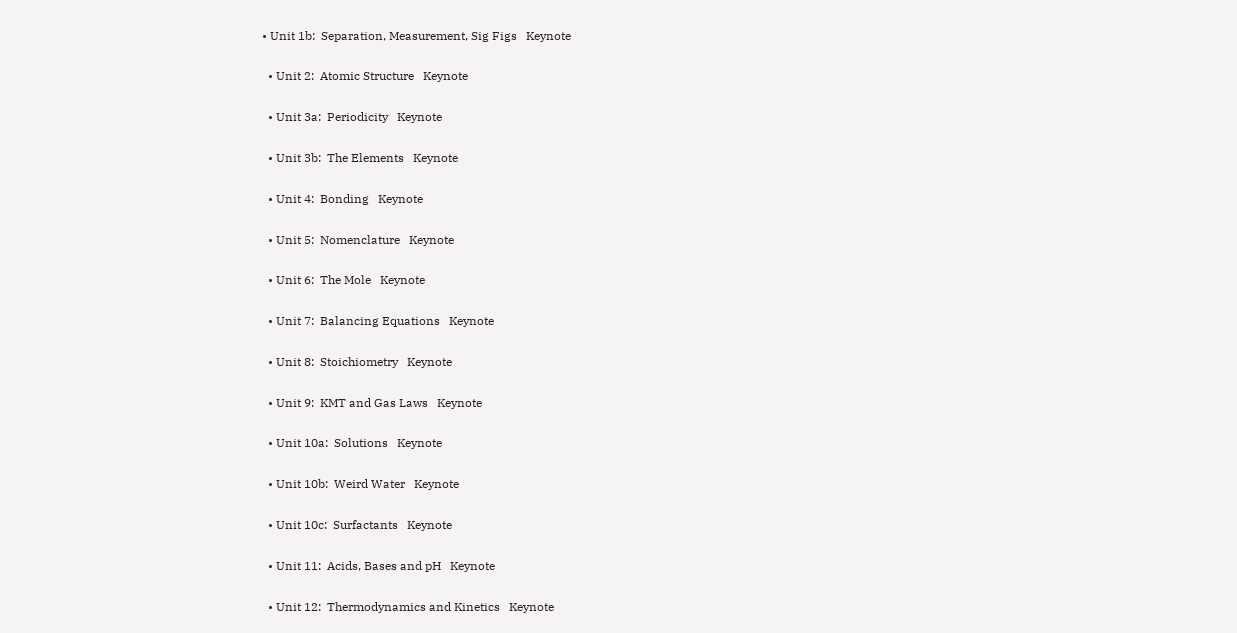• Unit 1b:  Separation, Measurement, Sig Figs   Keynote

  • Unit 2:  Atomic Structure   Keynote

  • Unit 3a:  Periodicity   Keynote

  • Unit 3b:  The Elements   Keynote

  • Unit 4:  Bonding   Keynote

  • Unit 5:  Nomenclature   Keynote

  • Unit 6:  The Mole   Keynote

  • Unit 7:  Balancing Equations   Keynote

  • Unit 8:  Stoichiometry   Keynote

  • Unit 9:  KMT and Gas Laws   Keynote

  • Unit 10a:  Solutions   Keynote

  • Unit 10b:  Weird Water   Keynote

  • Unit 10c:  Surfactants   Keynote

  • Unit 11:  Acids, Bases and pH   Keynote

  • Unit 12:  Thermodynamics and Kinetics   Keynote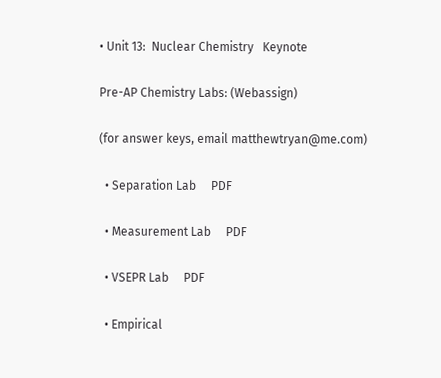• Unit 13:  Nuclear Chemistry   Keynote

Pre-AP Chemistry Labs: (Webassign)

(for answer keys, email matthewtryan@me.com)

  • Separation Lab     PDF

  • Measurement Lab     PDF

  • VSEPR Lab     PDF

  • Empirical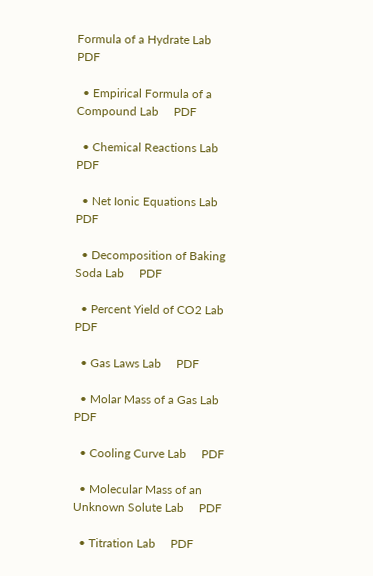Formula of a Hydrate Lab     PDF

  • Empirical Formula of a Compound Lab     PDF

  • Chemical Reactions Lab     PDF

  • Net Ionic Equations Lab     PDF

  • Decomposition of Baking Soda Lab     PDF

  • Percent Yield of CO2 Lab     PDF

  • Gas Laws Lab     PDF

  • Molar Mass of a Gas Lab     PDF

  • Cooling Curve Lab     PDF

  • Molecular Mass of an Unknown Solute Lab     PDF

  • Titration Lab     PDF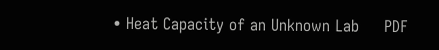• Heat Capacity of an Unknown Lab     PDF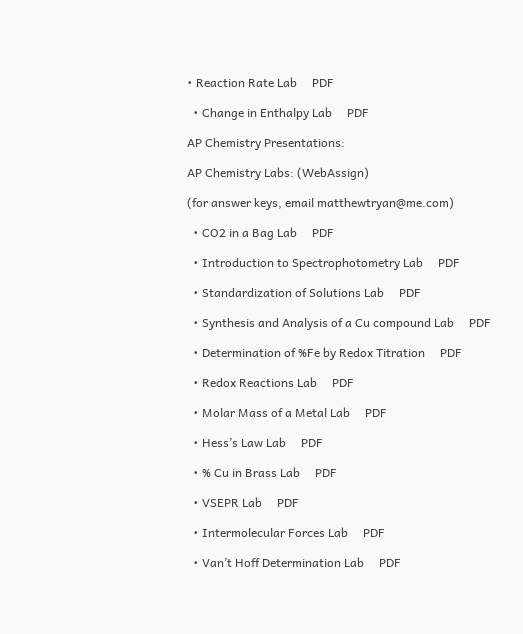• Reaction Rate Lab     PDF

  • Change in Enthalpy Lab     PDF

AP Chemistry Presentations:

AP Chemistry Labs: (WebAssign)

(for answer keys, email matthewtryan@me.com)

  • CO2 in a Bag Lab     PDF

  • Introduction to Spectrophotometry Lab     PDF

  • Standardization of Solutions Lab     PDF

  • Synthesis and Analysis of a Cu compound Lab     PDF

  • Determination of %Fe by Redox Titration     PDF

  • Redox Reactions Lab     PDF

  • Molar Mass of a Metal Lab     PDF

  • Hess’s Law Lab     PDF

  • % Cu in Brass Lab     PDF

  • VSEPR Lab     PDF

  • Intermolecular Forces Lab     PDF

  • Van’t Hoff Determination Lab     PDF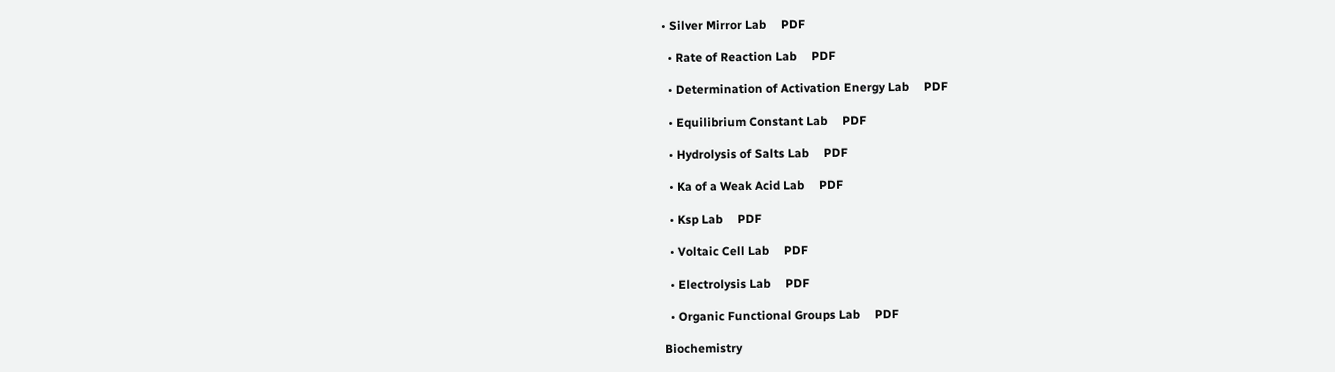• Silver Mirror Lab     PDF

  • Rate of Reaction Lab     PDF

  • Determination of Activation Energy Lab     PDF

  • Equilibrium Constant Lab     PDF

  • Hydrolysis of Salts Lab     PDF

  • Ka of a Weak Acid Lab     PDF

  • Ksp Lab     PDF

  • Voltaic Cell Lab     PDF

  • Electrolysis Lab     PDF

  • Organic Functional Groups Lab     PDF

Biochemistry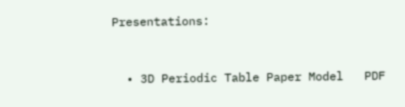Presentations:


  • 3D Periodic Table Paper Model   PDF